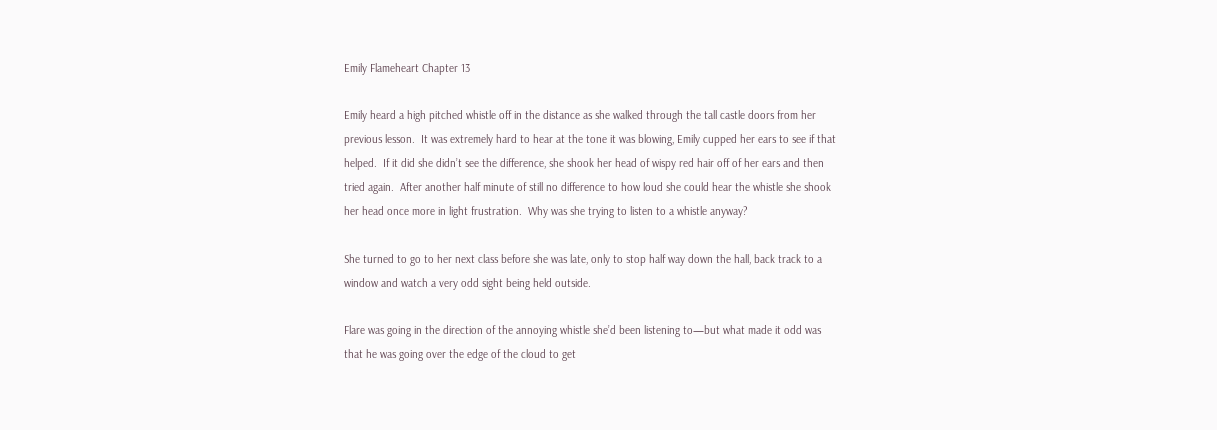Emily Flameheart Chapter 13

Emily heard a high pitched whistle off in the distance as she walked through the tall castle doors from her previous lesson.  It was extremely hard to hear at the tone it was blowing, Emily cupped her ears to see if that helped.  If it did she didn’t see the difference, she shook her head of wispy red hair off of her ears and then tried again.  After another half minute of still no difference to how loud she could hear the whistle she shook her head once more in light frustration.  Why was she trying to listen to a whistle anyway?

She turned to go to her next class before she was late, only to stop half way down the hall, back track to a window and watch a very odd sight being held outside.

Flare was going in the direction of the annoying whistle she’d been listening to—but what made it odd was that he was going over the edge of the cloud to get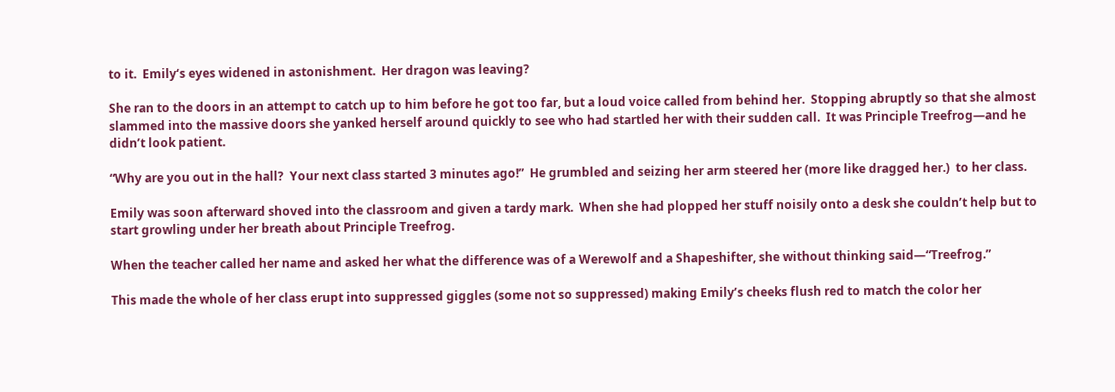to it.  Emily‘s eyes widened in astonishment.  Her dragon was leaving?

She ran to the doors in an attempt to catch up to him before he got too far, but a loud voice called from behind her.  Stopping abruptly so that she almost slammed into the massive doors she yanked herself around quickly to see who had startled her with their sudden call.  It was Principle Treefrog—and he didn’t look patient.

“Why are you out in the hall?  Your next class started 3 minutes ago!”  He grumbled and seizing her arm steered her (more like dragged her.)  to her class.

Emily was soon afterward shoved into the classroom and given a tardy mark.  When she had plopped her stuff noisily onto a desk she couldn’t help but to start growling under her breath about Principle Treefrog.

When the teacher called her name and asked her what the difference was of a Werewolf and a Shapeshifter, she without thinking said—“Treefrog.”

This made the whole of her class erupt into suppressed giggles (some not so suppressed) making Emily’s cheeks flush red to match the color her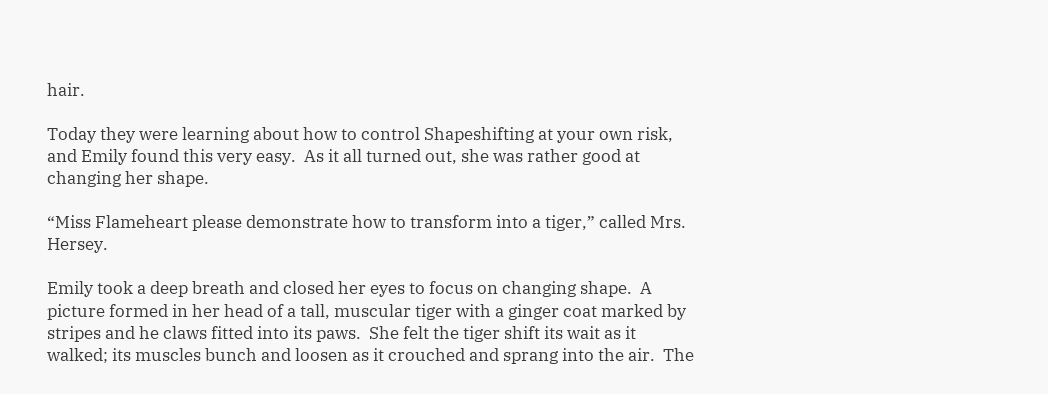hair.

Today they were learning about how to control Shapeshifting at your own risk, and Emily found this very easy.  As it all turned out, she was rather good at changing her shape.

“Miss Flameheart please demonstrate how to transform into a tiger,” called Mrs. Hersey.

Emily took a deep breath and closed her eyes to focus on changing shape.  A picture formed in her head of a tall, muscular tiger with a ginger coat marked by stripes and he claws fitted into its paws.  She felt the tiger shift its wait as it walked; its muscles bunch and loosen as it crouched and sprang into the air.  The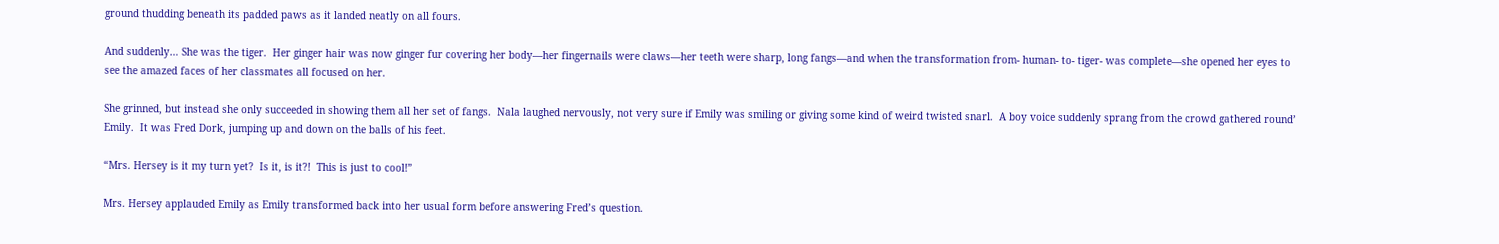ground thudding beneath its padded paws as it landed neatly on all fours.

And suddenly… She was the tiger.  Her ginger hair was now ginger fur covering her body—her fingernails were claws—her teeth were sharp, long fangs—and when the transformation from- human- to- tiger- was complete—she opened her eyes to see the amazed faces of her classmates all focused on her.

She grinned, but instead she only succeeded in showing them all her set of fangs.  Nala laughed nervously, not very sure if Emily was smiling or giving some kind of weird twisted snarl.  A boy voice suddenly sprang from the crowd gathered round’ Emily.  It was Fred Dork, jumping up and down on the balls of his feet.

“Mrs. Hersey is it my turn yet?  Is it, is it?!  This is just to cool!”

Mrs. Hersey applauded Emily as Emily transformed back into her usual form before answering Fred’s question.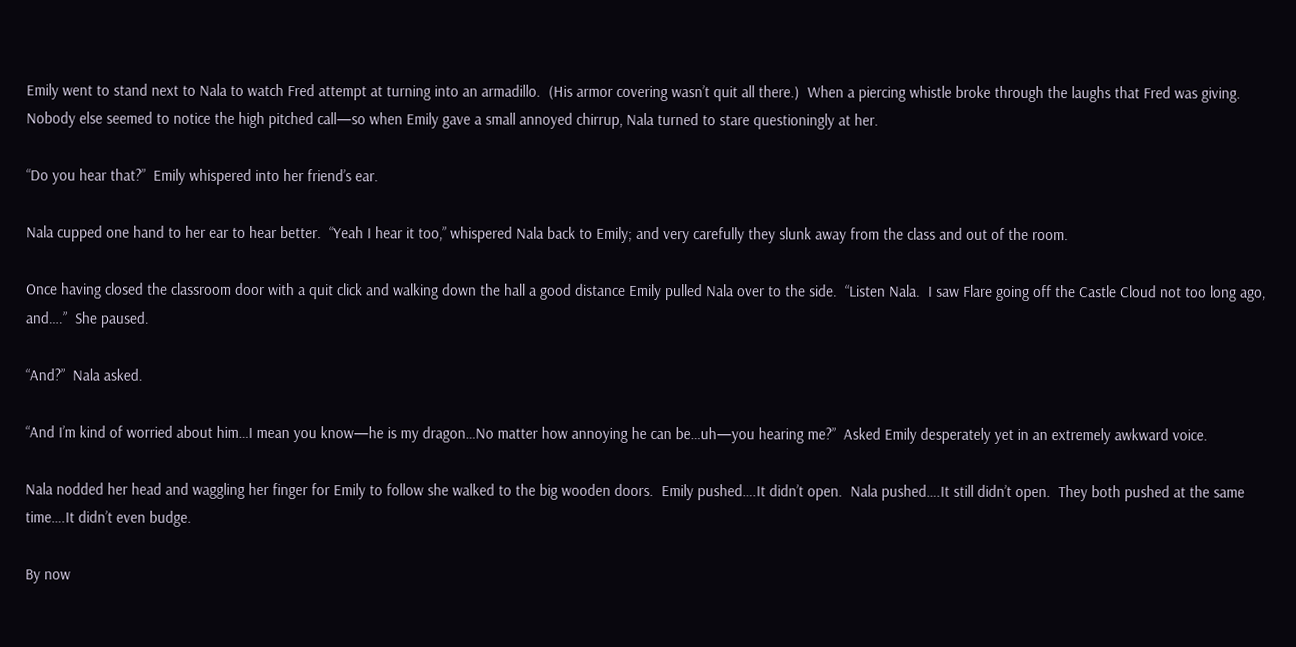Emily went to stand next to Nala to watch Fred attempt at turning into an armadillo.  (His armor covering wasn’t quit all there.)  When a piercing whistle broke through the laughs that Fred was giving.  Nobody else seemed to notice the high pitched call—so when Emily gave a small annoyed chirrup, Nala turned to stare questioningly at her.

“Do you hear that?”  Emily whispered into her friend’s ear.

Nala cupped one hand to her ear to hear better.  “Yeah I hear it too,” whispered Nala back to Emily; and very carefully they slunk away from the class and out of the room.

Once having closed the classroom door with a quit click and walking down the hall a good distance Emily pulled Nala over to the side.  “Listen Nala.  I saw Flare going off the Castle Cloud not too long ago, and….”  She paused.

“And?”  Nala asked.

“And I’m kind of worried about him…I mean you know—he is my dragon…No matter how annoying he can be…uh—you hearing me?”  Asked Emily desperately yet in an extremely awkward voice.

Nala nodded her head and waggling her finger for Emily to follow she walked to the big wooden doors.  Emily pushed….It didn’t open.  Nala pushed….It still didn’t open.  They both pushed at the same time….It didn’t even budge.

By now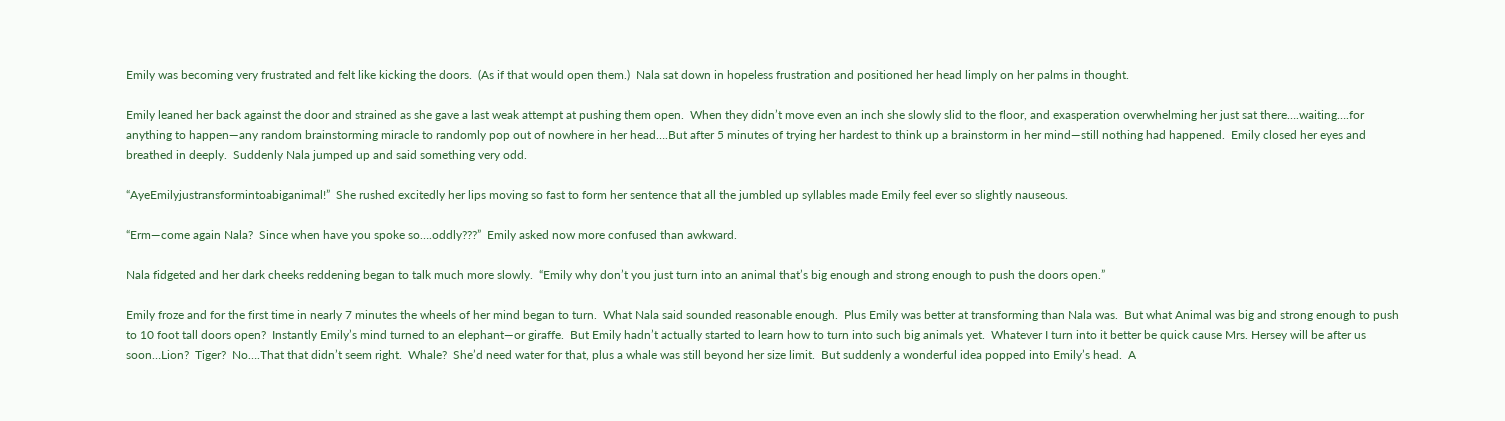Emily was becoming very frustrated and felt like kicking the doors.  (As if that would open them.)  Nala sat down in hopeless frustration and positioned her head limply on her palms in thought.

Emily leaned her back against the door and strained as she gave a last weak attempt at pushing them open.  When they didn’t move even an inch she slowly slid to the floor, and exasperation overwhelming her just sat there….waiting….for anything to happen—any random brainstorming miracle to randomly pop out of nowhere in her head….But after 5 minutes of trying her hardest to think up a brainstorm in her mind—still nothing had happened.  Emily closed her eyes and breathed in deeply.  Suddenly Nala jumped up and said something very odd.

“AyeEmilyjustransformintoabiganimal!”  She rushed excitedly her lips moving so fast to form her sentence that all the jumbled up syllables made Emily feel ever so slightly nauseous.

“Erm—come again Nala?  Since when have you spoke so….oddly???”  Emily asked now more confused than awkward.

Nala fidgeted and her dark cheeks reddening began to talk much more slowly.  “Emily why don’t you just turn into an animal that’s big enough and strong enough to push the doors open.”

Emily froze and for the first time in nearly 7 minutes the wheels of her mind began to turn.  What Nala said sounded reasonable enough.  Plus Emily was better at transforming than Nala was.  But what Animal was big and strong enough to push to 10 foot tall doors open?  Instantly Emily’s mind turned to an elephant—or giraffe.  But Emily hadn’t actually started to learn how to turn into such big animals yet.  Whatever I turn into it better be quick cause Mrs. Hersey will be after us soon…Lion?  Tiger?  No….That that didn’t seem right.  Whale?  She’d need water for that, plus a whale was still beyond her size limit.  But suddenly a wonderful idea popped into Emily’s head.  A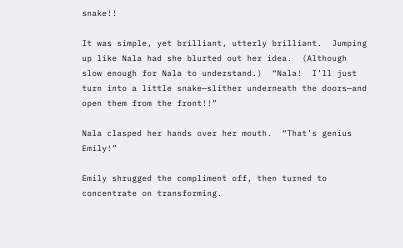snake!!

It was simple, yet brilliant, utterly brilliant.  Jumping up like Nala had she blurted out her idea.  (Although slow enough for Nala to understand.)  “Nala!  I’ll just turn into a little snake—slither underneath the doors—and open them from the front!!”

Nala clasped her hands over her mouth.  “That’s genius Emily!”

Emily shrugged the compliment off, then turned to concentrate on transforming.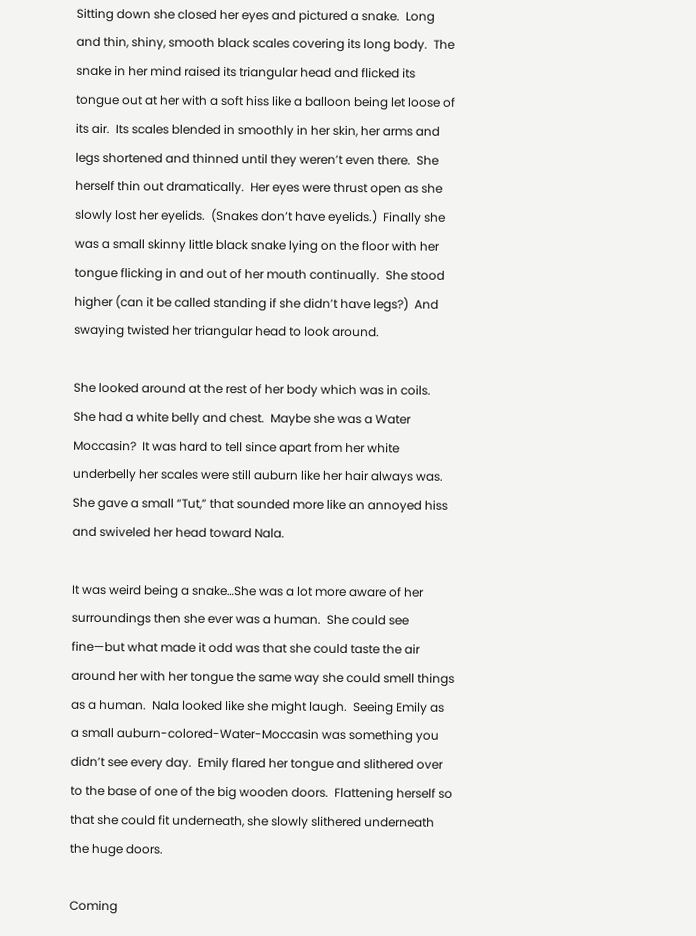Sitting down she closed her eyes and pictured a snake.  Long and thin, shiny, smooth black scales covering its long body.  The snake in her mind raised its triangular head and flicked its tongue out at her with a soft hiss like a balloon being let loose of its air.  Its scales blended in smoothly in her skin, her arms and legs shortened and thinned until they weren’t even there.  She herself thin out dramatically.  Her eyes were thrust open as she slowly lost her eyelids.  (Snakes don’t have eyelids.)  Finally she was a small skinny little black snake lying on the floor with her tongue flicking in and out of her mouth continually.  She stood higher (can it be called standing if she didn’t have legs?)  And swaying twisted her triangular head to look around.

She looked around at the rest of her body which was in coils.  She had a white belly and chest.  Maybe she was a Water Moccasin?  It was hard to tell since apart from her white underbelly her scales were still auburn like her hair always was.  She gave a small “Tut,” that sounded more like an annoyed hiss and swiveled her head toward Nala.

It was weird being a snake…She was a lot more aware of her surroundings then she ever was a human.  She could see fine—but what made it odd was that she could taste the air around her with her tongue the same way she could smell things as a human.  Nala looked like she might laugh.  Seeing Emily as a small auburn-colored-Water-Moccasin was something you didn’t see every day.  Emily flared her tongue and slithered over to the base of one of the big wooden doors.  Flattening herself so that she could fit underneath, she slowly slithered underneath the huge doors.

Coming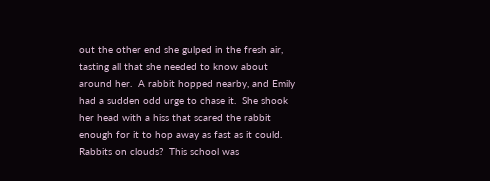out the other end she gulped in the fresh air, tasting all that she needed to know about around her.  A rabbit hopped nearby, and Emily had a sudden odd urge to chase it.  She shook her head with a hiss that scared the rabbit enough for it to hop away as fast as it could.  Rabbits on clouds?  This school was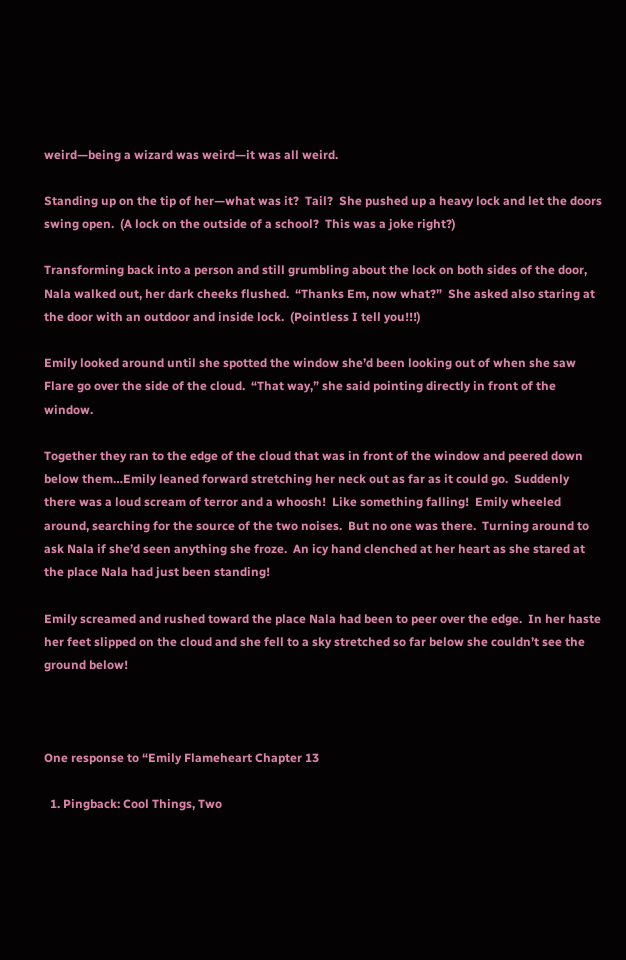weird—being a wizard was weird—it was all weird.

Standing up on the tip of her—what was it?  Tail?  She pushed up a heavy lock and let the doors swing open.  (A lock on the outside of a school?  This was a joke right?)

Transforming back into a person and still grumbling about the lock on both sides of the door, Nala walked out, her dark cheeks flushed.  “Thanks Em, now what?”  She asked also staring at the door with an outdoor and inside lock.  (Pointless I tell you!!!)

Emily looked around until she spotted the window she’d been looking out of when she saw Flare go over the side of the cloud.  “That way,” she said pointing directly in front of the window.

Together they ran to the edge of the cloud that was in front of the window and peered down below them…Emily leaned forward stretching her neck out as far as it could go.  Suddenly there was a loud scream of terror and a whoosh!  Like something falling!  Emily wheeled around, searching for the source of the two noises.  But no one was there.  Turning around to ask Nala if she’d seen anything she froze.  An icy hand clenched at her heart as she stared at the place Nala had just been standing!

Emily screamed and rushed toward the place Nala had been to peer over the edge.  In her haste her feet slipped on the cloud and she fell to a sky stretched so far below she couldn’t see the ground below!



One response to “Emily Flameheart Chapter 13

  1. Pingback: Cool Things, Two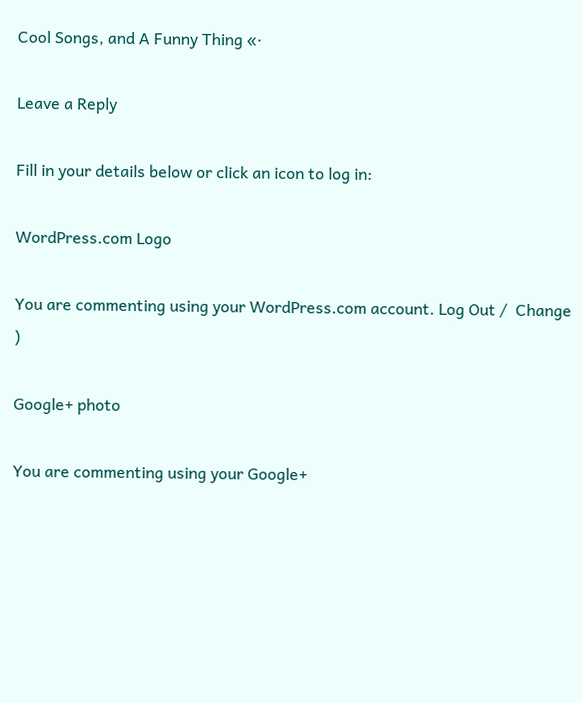Cool Songs, and A Funny Thing «·

Leave a Reply

Fill in your details below or click an icon to log in:

WordPress.com Logo

You are commenting using your WordPress.com account. Log Out /  Change )

Google+ photo

You are commenting using your Google+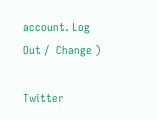account. Log Out /  Change )

Twitter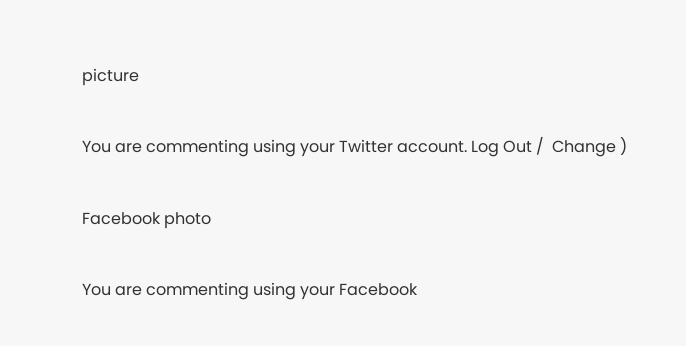picture

You are commenting using your Twitter account. Log Out /  Change )

Facebook photo

You are commenting using your Facebook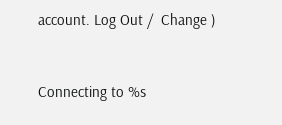account. Log Out /  Change )


Connecting to %s